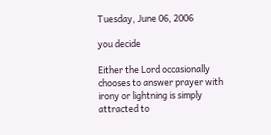Tuesday, June 06, 2006

you decide

Either the Lord occasionally chooses to answer prayer with irony or lightning is simply attracted to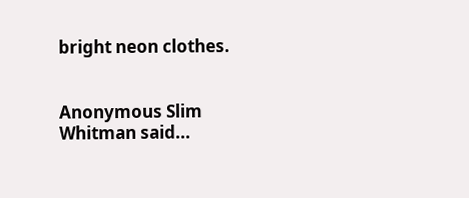bright neon clothes.


Anonymous Slim Whitman said...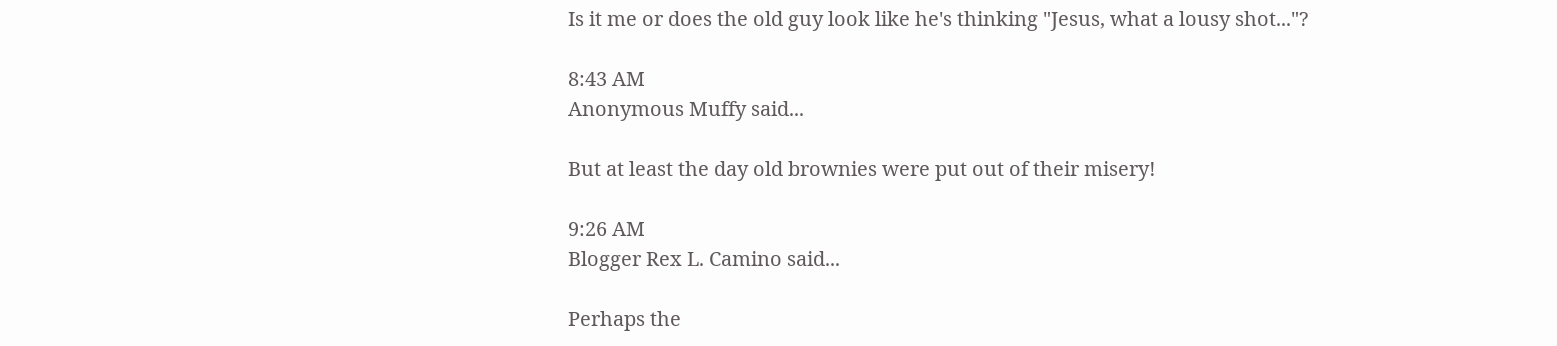Is it me or does the old guy look like he's thinking "Jesus, what a lousy shot..."?

8:43 AM
Anonymous Muffy said...

But at least the day old brownies were put out of their misery!

9:26 AM
Blogger Rex L. Camino said...

Perhaps the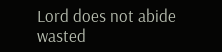Lord does not abide wasted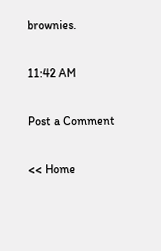brownies.

11:42 AM

Post a Comment

<< Home